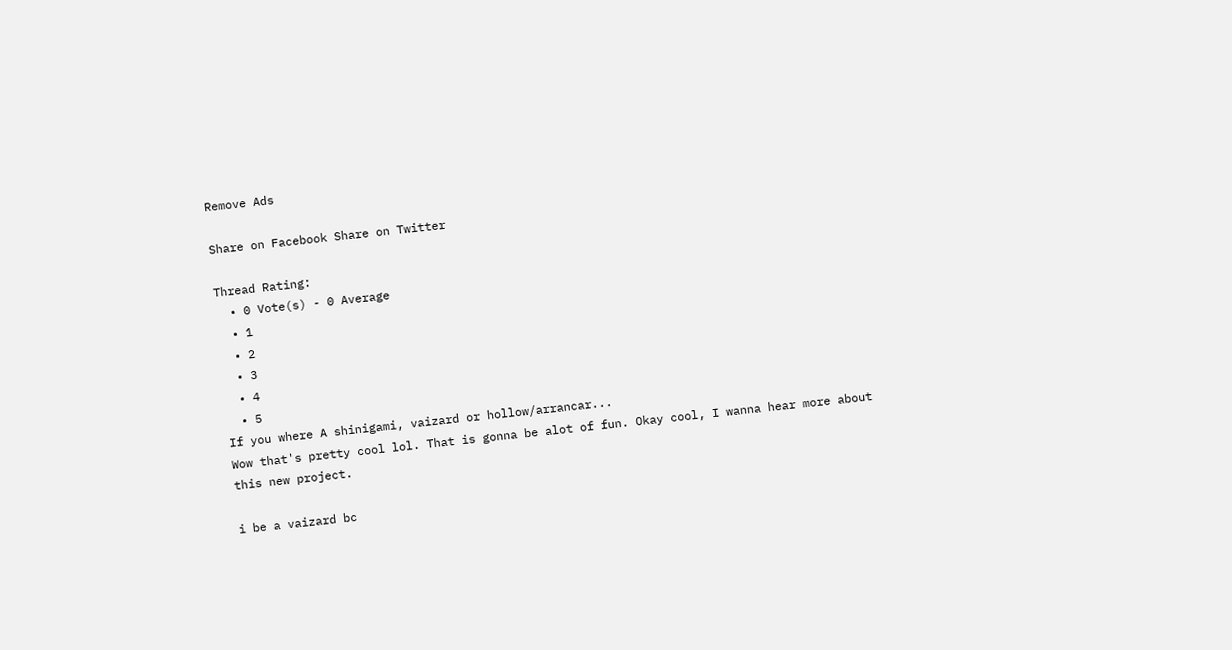Remove Ads

Share on Facebook Share on Twitter

Thread Rating:
  • 0 Vote(s) - 0 Average
  • 1
  • 2
  • 3
  • 4
  • 5
If you where A shinigami, vaizard or hollow/arrancar...
Wow that's pretty cool lol. That is gonna be alot of fun. Okay cool, I wanna hear more about this new project.

i be a vaizard bc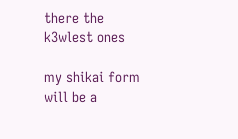there the k3wlest ones

my shikai form will be a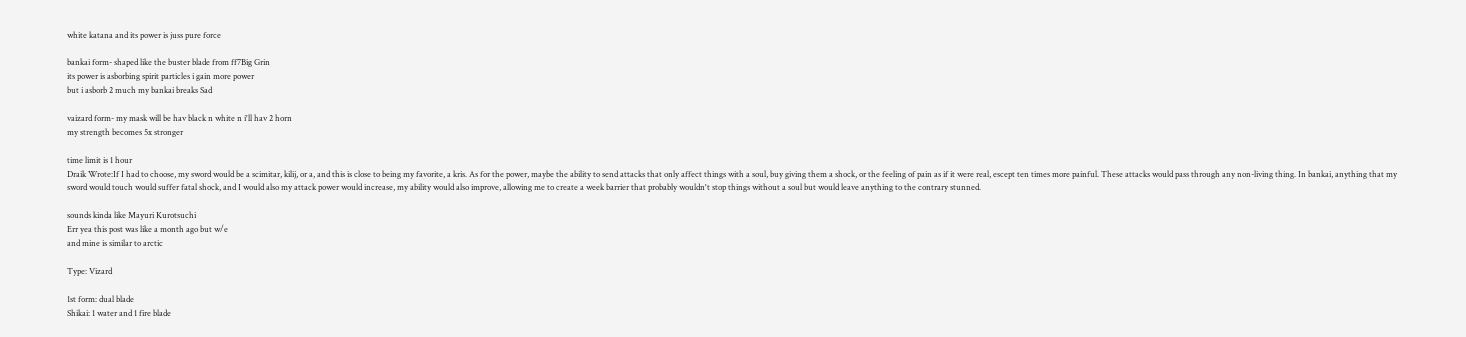white katana and its power is juss pure force

bankai form- shaped like the buster blade from ff7Big Grin
its power is asborbing spirit particles i gain more power
but i asborb 2 much my bankai breaks Sad

vaizard form- my mask will be hav black n white n i'll hav 2 horn
my strength becomes 5x stronger

time limit is 1 hour
Draik Wrote:If I had to choose, my sword would be a scimitar, kilij, or a, and this is close to being my favorite, a kris. As for the power, maybe the ability to send attacks that only affect things with a soul, buy giving them a shock, or the feeling of pain as if it were real, escept ten times more painful. These attacks would pass through any non-living thing. In bankai, anything that my sword would touch would suffer fatal shock, and I would also my attack power would increase, my ability would also improve, allowing me to create a week barrier that probably wouldn't stop things without a soul but would leave anything to the contrary stunned.

sounds kinda like Mayuri Kurotsuchi
Err yea this post was like a month ago but w/e
and mine is similar to arctic

Type: Vizard

1st form: dual blade
Shikai: 1 water and 1 fire blade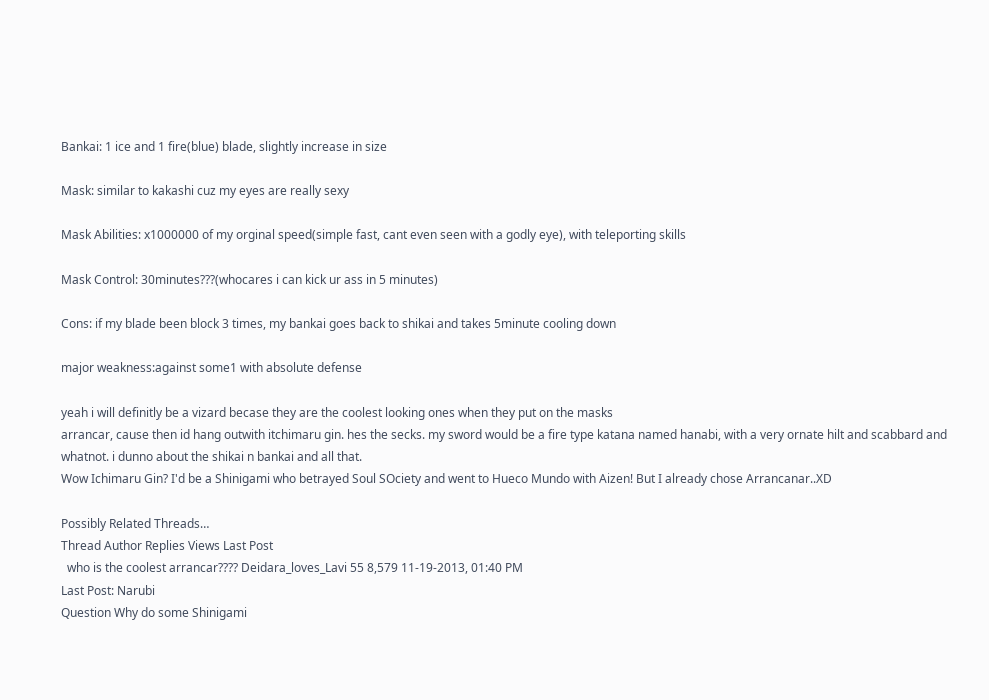Bankai: 1 ice and 1 fire(blue) blade, slightly increase in size

Mask: similar to kakashi cuz my eyes are really sexy

Mask Abilities: x1000000 of my orginal speed(simple fast, cant even seen with a godly eye), with teleporting skills

Mask Control: 30minutes???(whocares i can kick ur ass in 5 minutes)

Cons: if my blade been block 3 times, my bankai goes back to shikai and takes 5minute cooling down

major weakness:against some1 with absolute defense

yeah i will definitly be a vizard becase they are the coolest looking ones when they put on the masks
arrancar, cause then id hang outwith itchimaru gin. hes the secks. my sword would be a fire type katana named hanabi, with a very ornate hilt and scabbard and whatnot. i dunno about the shikai n bankai and all that.
Wow Ichimaru Gin? I'd be a Shinigami who betrayed Soul SOciety and went to Hueco Mundo with Aizen! But I already chose Arrancanar..XD

Possibly Related Threads…
Thread Author Replies Views Last Post
  who is the coolest arrancar???? Deidara_loves_Lavi 55 8,579 11-19-2013, 01:40 PM
Last Post: Narubi
Question Why do some Shinigami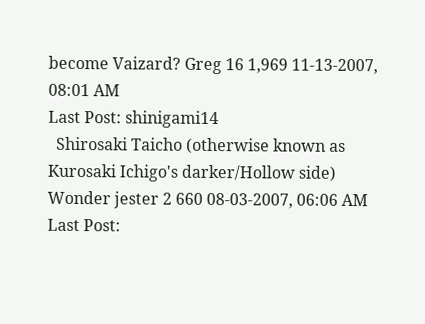become Vaizard? Greg 16 1,969 11-13-2007, 08:01 AM
Last Post: shinigami14
  Shirosaki Taicho (otherwise known as Kurosaki Ichigo's darker/Hollow side) Wonder jester 2 660 08-03-2007, 06:06 AM
Last Post: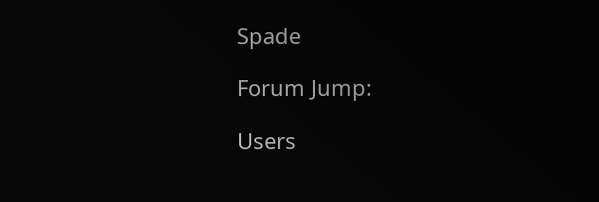Spade

Forum Jump:

Users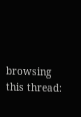browsing this thread: